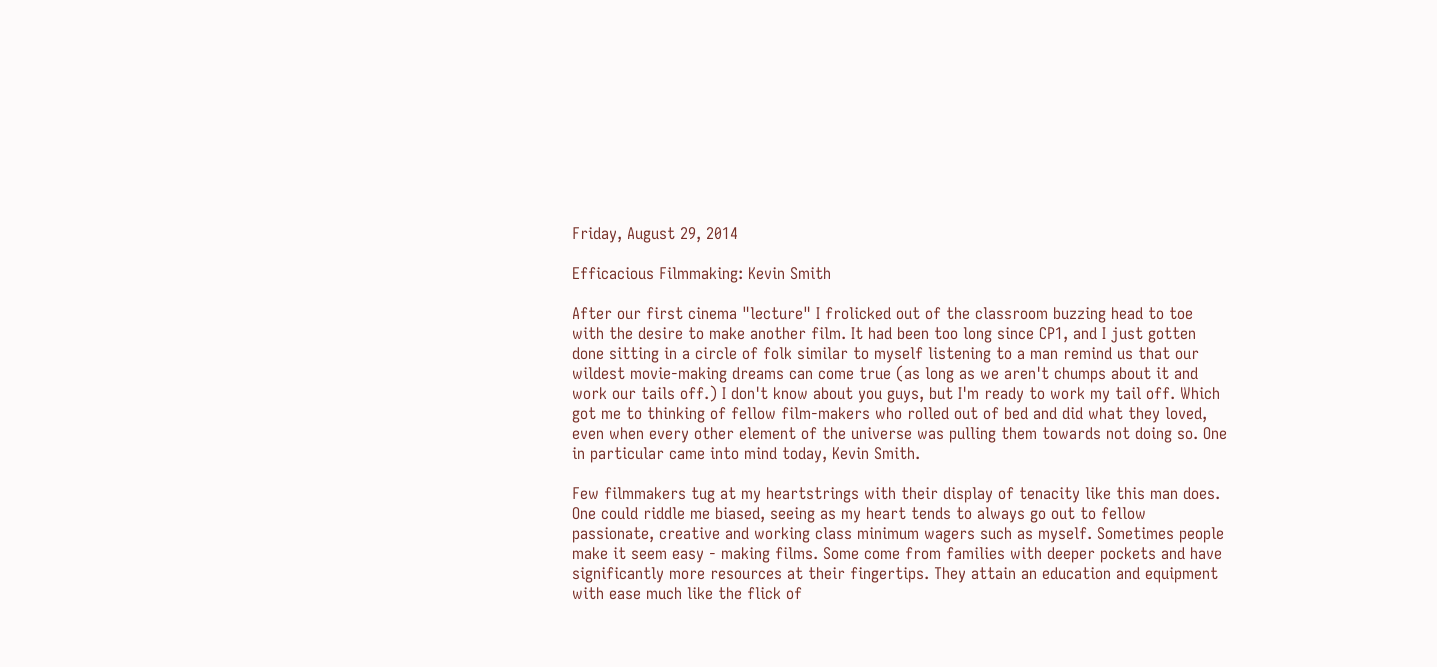Friday, August 29, 2014

Efficacious Filmmaking: Kevin Smith

After our first cinema "lecture" I frolicked out of the classroom buzzing head to toe with the desire to make another film. It had been too long since CP1, and I just gotten done sitting in a circle of folk similar to myself listening to a man remind us that our wildest movie-making dreams can come true (as long as we aren't chumps about it and work our tails off.) I don't know about you guys, but I'm ready to work my tail off. Which got me to thinking of fellow film-makers who rolled out of bed and did what they loved, even when every other element of the universe was pulling them towards not doing so. One in particular came into mind today, Kevin Smith.

Few filmmakers tug at my heartstrings with their display of tenacity like this man does. One could riddle me biased, seeing as my heart tends to always go out to fellow passionate, creative and working class minimum wagers such as myself. Sometimes people make it seem easy - making films. Some come from families with deeper pockets and have significantly more resources at their fingertips. They attain an education and equipment with ease much like the flick of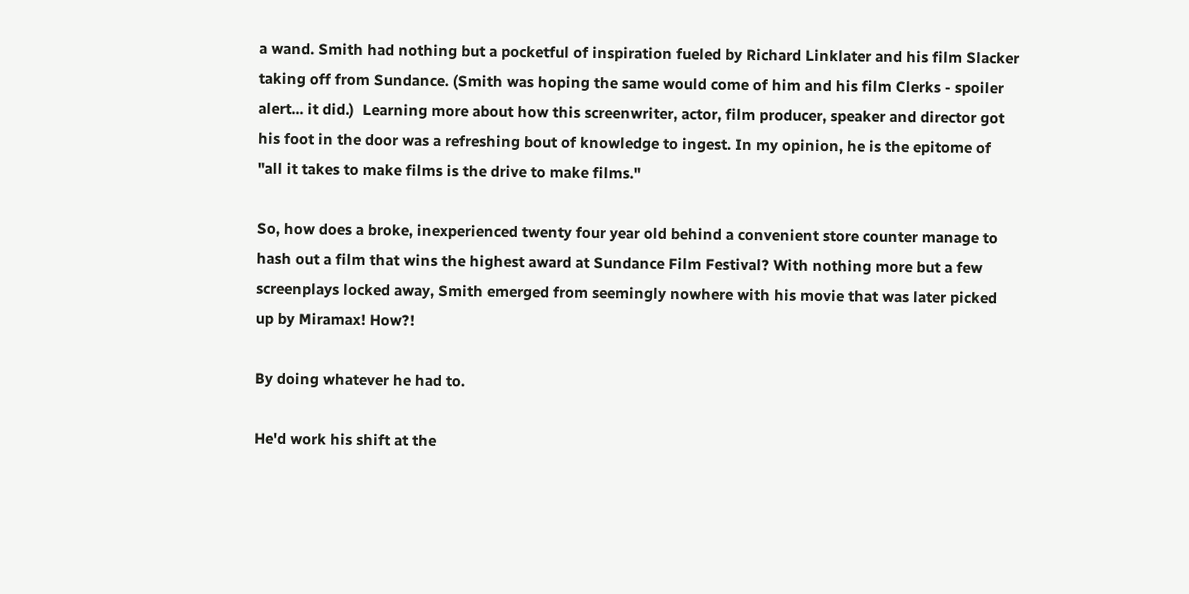a wand. Smith had nothing but a pocketful of inspiration fueled by Richard Linklater and his film Slacker taking off from Sundance. (Smith was hoping the same would come of him and his film Clerks - spoiler alert... it did.)  Learning more about how this screenwriter, actor, film producer, speaker and director got his foot in the door was a refreshing bout of knowledge to ingest. In my opinion, he is the epitome of "all it takes to make films is the drive to make films."

So, how does a broke, inexperienced twenty four year old behind a convenient store counter manage to hash out a film that wins the highest award at Sundance Film Festival? With nothing more but a few screenplays locked away, Smith emerged from seemingly nowhere with his movie that was later picked up by Miramax! How?!

By doing whatever he had to.

He'd work his shift at the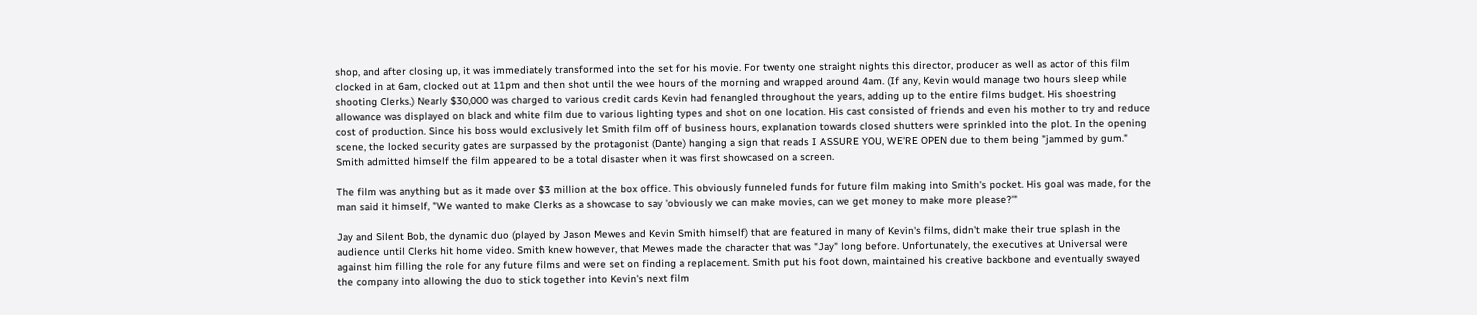shop, and after closing up, it was immediately transformed into the set for his movie. For twenty one straight nights this director, producer as well as actor of this film clocked in at 6am, clocked out at 11pm and then shot until the wee hours of the morning and wrapped around 4am. (If any, Kevin would manage two hours sleep while shooting Clerks.) Nearly $30,000 was charged to various credit cards Kevin had fenangled throughout the years, adding up to the entire films budget. His shoestring allowance was displayed on black and white film due to various lighting types and shot on one location. His cast consisted of friends and even his mother to try and reduce cost of production. Since his boss would exclusively let Smith film off of business hours, explanation towards closed shutters were sprinkled into the plot. In the opening scene, the locked security gates are surpassed by the protagonist (Dante) hanging a sign that reads I ASSURE YOU, WE'RE OPEN due to them being "jammed by gum." Smith admitted himself the film appeared to be a total disaster when it was first showcased on a screen.

The film was anything but as it made over $3 million at the box office. This obviously funneled funds for future film making into Smith's pocket. His goal was made, for the man said it himself, "We wanted to make Clerks as a showcase to say 'obviously we can make movies, can we get money to make more please?'"

Jay and Silent Bob, the dynamic duo (played by Jason Mewes and Kevin Smith himself) that are featured in many of Kevin's films, didn't make their true splash in the audience until Clerks hit home video. Smith knew however, that Mewes made the character that was "Jay" long before. Unfortunately, the executives at Universal were against him filling the role for any future films and were set on finding a replacement. Smith put his foot down, maintained his creative backbone and eventually swayed the company into allowing the duo to stick together into Kevin's next film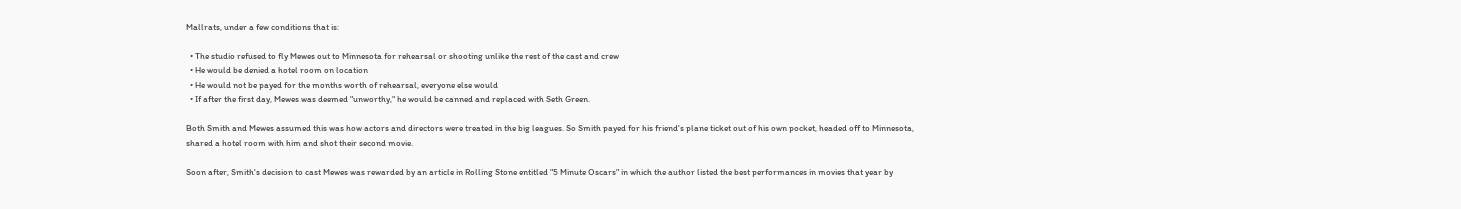Mallrats, under a few conditions that is:

  • The studio refused to fly Mewes out to Minnesota for rehearsal or shooting unlike the rest of the cast and crew
  • He would be denied a hotel room on location
  • He would not be payed for the months worth of rehearsal, everyone else would
  • If after the first day, Mewes was deemed "unworthy," he would be canned and replaced with Seth Green.

Both Smith and Mewes assumed this was how actors and directors were treated in the big leagues. So Smith payed for his friend's plane ticket out of his own pocket, headed off to Minnesota, shared a hotel room with him and shot their second movie.

Soon after, Smith's decision to cast Mewes was rewarded by an article in Rolling Stone entitled "5 Minute Oscars" in which the author listed the best performances in movies that year by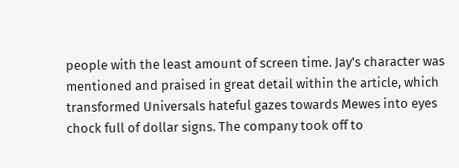people with the least amount of screen time. Jay's character was mentioned and praised in great detail within the article, which transformed Universals hateful gazes towards Mewes into eyes chock full of dollar signs. The company took off to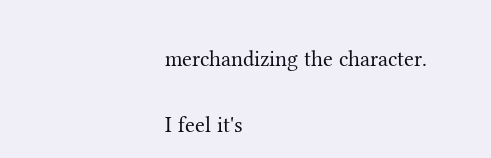merchandizing the character.

I feel it's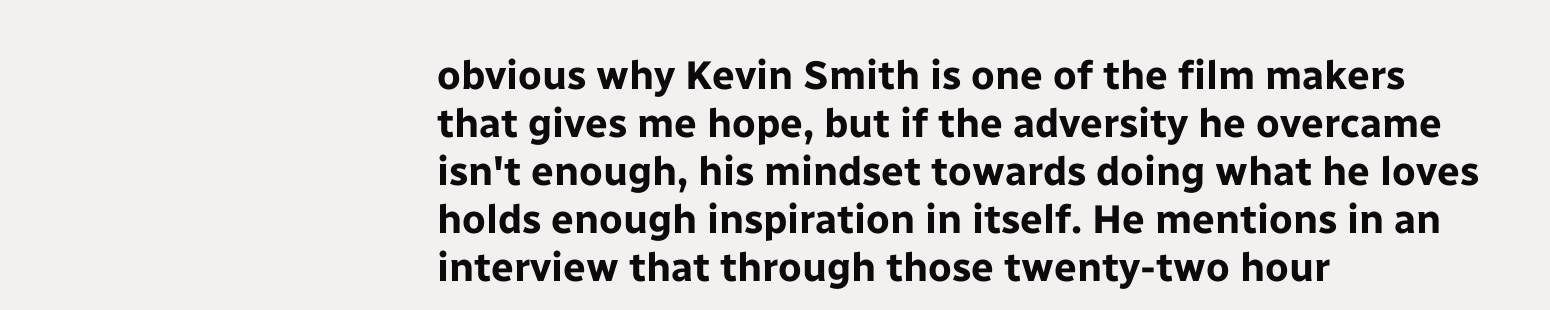obvious why Kevin Smith is one of the film makers that gives me hope, but if the adversity he overcame isn't enough, his mindset towards doing what he loves holds enough inspiration in itself. He mentions in an interview that through those twenty-two hour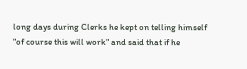long days during Clerks he kept on telling himself "of course this will work" and said that if he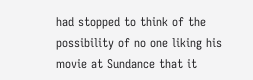had stopped to think of the possibility of no one liking his movie at Sundance that it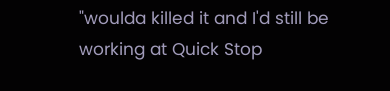"woulda killed it and I'd still be working at Quick Stop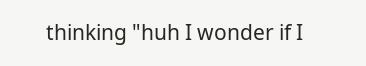thinking "huh I wonder if I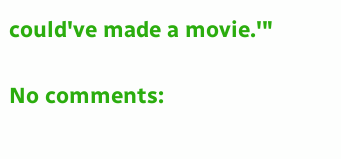could've made a movie.'"

No comments: